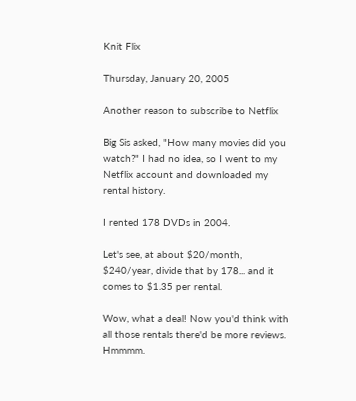Knit Flix

Thursday, January 20, 2005

Another reason to subscribe to Netflix

Big Sis asked, "How many movies did you watch?" I had no idea, so I went to my Netflix account and downloaded my rental history.

I rented 178 DVDs in 2004.

Let's see, at about $20/month, $240/year, divide that by 178... and it comes to $1.35 per rental.

Wow, what a deal! Now you'd think with all those rentals there'd be more reviews. Hmmmm.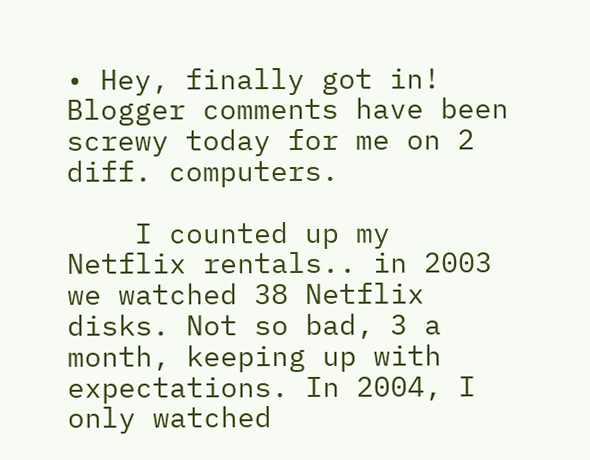• Hey, finally got in! Blogger comments have been screwy today for me on 2 diff. computers.

    I counted up my Netflix rentals.. in 2003 we watched 38 Netflix disks. Not so bad, 3 a month, keeping up with expectations. In 2004, I only watched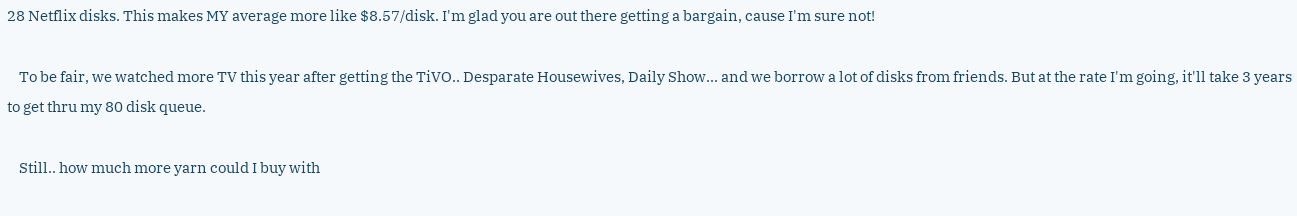28 Netflix disks. This makes MY average more like $8.57/disk. I'm glad you are out there getting a bargain, cause I'm sure not!

    To be fair, we watched more TV this year after getting the TiVO.. Desparate Housewives, Daily Show... and we borrow a lot of disks from friends. But at the rate I'm going, it'll take 3 years to get thru my 80 disk queue.

    Still.. how much more yarn could I buy with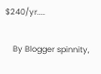$240/yr....

    By Blogger spinnity,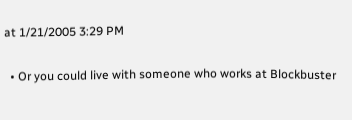at 1/21/2005 3:29 PM

  • Or you could live with someone who works at Blockbuster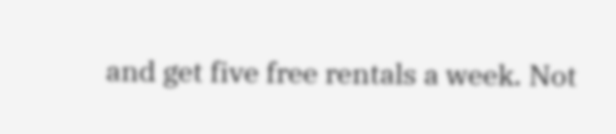and get five free rentals a week. Not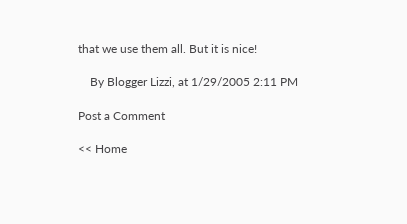that we use them all. But it is nice!

    By Blogger Lizzi, at 1/29/2005 2:11 PM

Post a Comment

<< Home